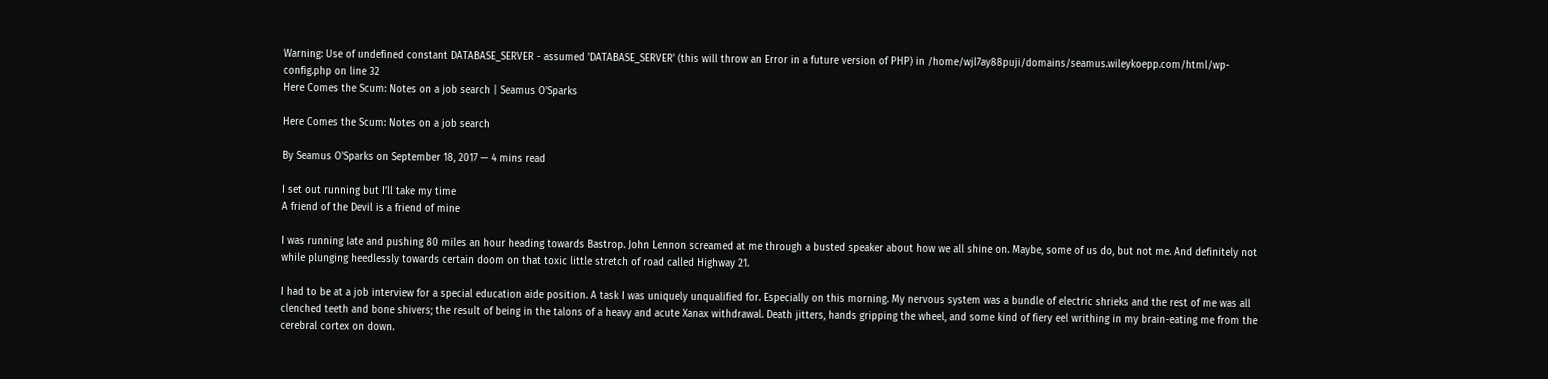Warning: Use of undefined constant DATABASE_SERVER - assumed 'DATABASE_SERVER' (this will throw an Error in a future version of PHP) in /home/wjl7ay88puji/domains/seamus.wileykoepp.com/html/wp-config.php on line 32
Here Comes the Scum: Notes on a job search | Seamus O'Sparks

Here Comes the Scum: Notes on a job search

By Seamus O'Sparks on September 18, 2017 — 4 mins read

I set out running but I’ll take my time
A friend of the Devil is a friend of mine

I was running late and pushing 80 miles an hour heading towards Bastrop. John Lennon screamed at me through a busted speaker about how we all shine on. Maybe, some of us do, but not me. And definitely not while plunging heedlessly towards certain doom on that toxic little stretch of road called Highway 21.

I had to be at a job interview for a special education aide position. A task I was uniquely unqualified for. Especially on this morning. My nervous system was a bundle of electric shrieks and the rest of me was all clenched teeth and bone shivers; the result of being in the talons of a heavy and acute Xanax withdrawal. Death jitters, hands gripping the wheel, and some kind of fiery eel writhing in my brain-eating me from the cerebral cortex on down.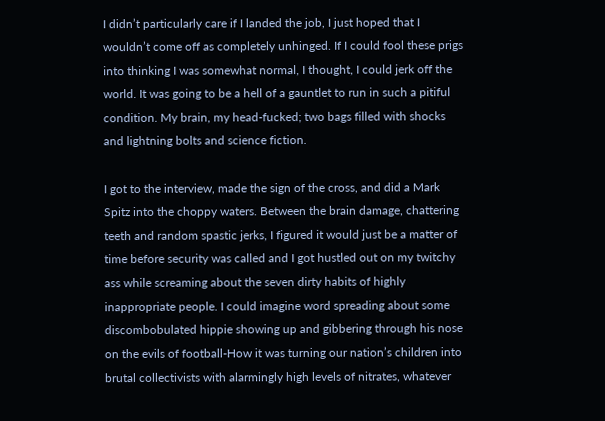I didn’t particularly care if I landed the job, I just hoped that I wouldn’t come off as completely unhinged. If I could fool these prigs into thinking I was somewhat normal, I thought, I could jerk off the world. It was going to be a hell of a gauntlet to run in such a pitiful condition. My brain, my head-fucked; two bags filled with shocks and lightning bolts and science fiction.

I got to the interview, made the sign of the cross, and did a Mark Spitz into the choppy waters. Between the brain damage, chattering teeth and random spastic jerks, I figured it would just be a matter of time before security was called and I got hustled out on my twitchy ass while screaming about the seven dirty habits of highly inappropriate people. I could imagine word spreading about some discombobulated hippie showing up and gibbering through his nose on the evils of football-How it was turning our nation’s children into brutal collectivists with alarmingly high levels of nitrates, whatever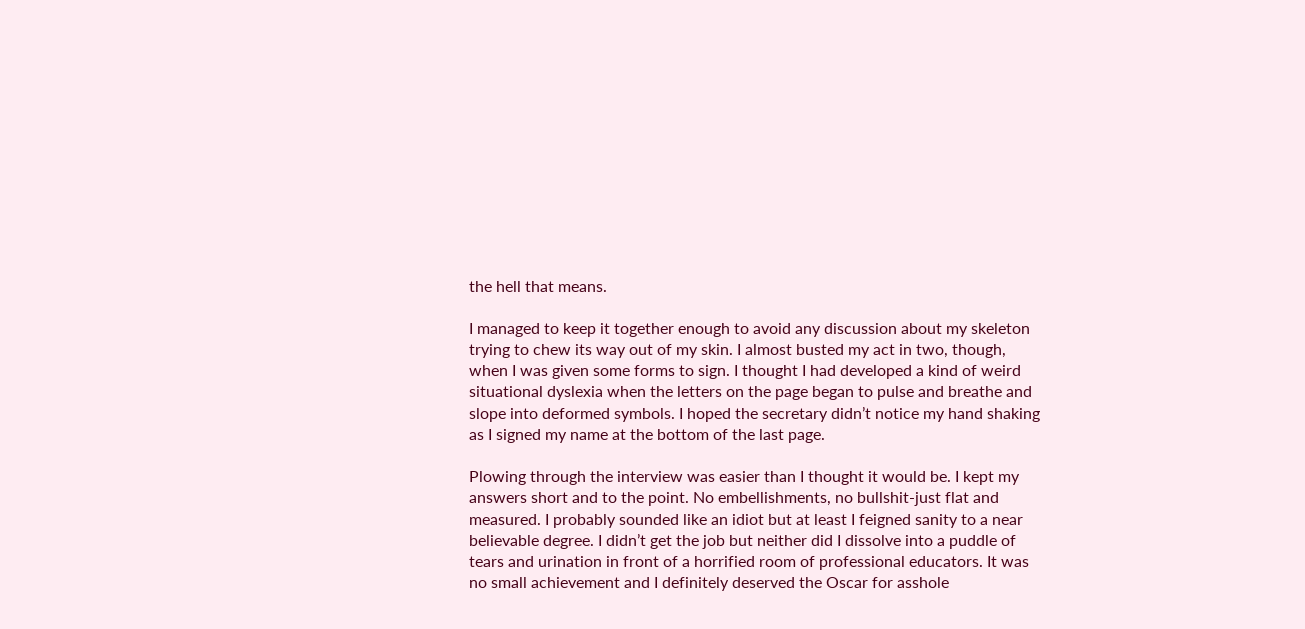the hell that means.

I managed to keep it together enough to avoid any discussion about my skeleton trying to chew its way out of my skin. I almost busted my act in two, though, when I was given some forms to sign. I thought I had developed a kind of weird situational dyslexia when the letters on the page began to pulse and breathe and slope into deformed symbols. I hoped the secretary didn’t notice my hand shaking as I signed my name at the bottom of the last page.

Plowing through the interview was easier than I thought it would be. I kept my answers short and to the point. No embellishments, no bullshit-just flat and measured. I probably sounded like an idiot but at least I feigned sanity to a near believable degree. I didn’t get the job but neither did I dissolve into a puddle of tears and urination in front of a horrified room of professional educators. It was no small achievement and I definitely deserved the Oscar for asshole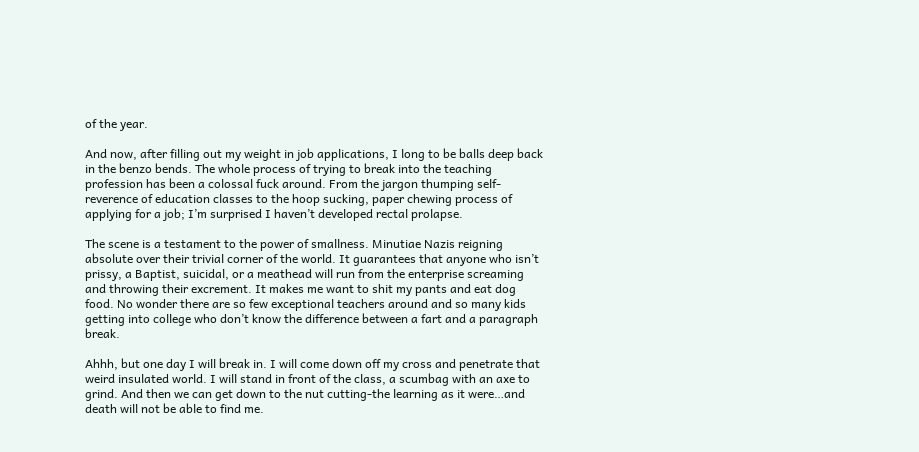of the year.

And now, after filling out my weight in job applications, I long to be balls deep back in the benzo bends. The whole process of trying to break into the teaching profession has been a colossal fuck around. From the jargon thumping self-reverence of education classes to the hoop sucking, paper chewing process of applying for a job; I’m surprised I haven’t developed rectal prolapse.

The scene is a testament to the power of smallness. Minutiae Nazis reigning absolute over their trivial corner of the world. It guarantees that anyone who isn’t prissy, a Baptist, suicidal, or a meathead will run from the enterprise screaming and throwing their excrement. It makes me want to shit my pants and eat dog food. No wonder there are so few exceptional teachers around and so many kids getting into college who don’t know the difference between a fart and a paragraph break.

Ahhh, but one day I will break in. I will come down off my cross and penetrate that weird insulated world. I will stand in front of the class, a scumbag with an axe to grind. And then we can get down to the nut cutting-the learning as it were…and death will not be able to find me.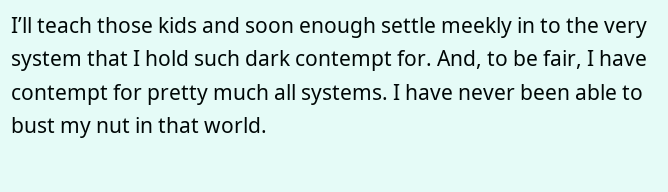I’ll teach those kids and soon enough settle meekly in to the very system that I hold such dark contempt for. And, to be fair, I have contempt for pretty much all systems. I have never been able to bust my nut in that world.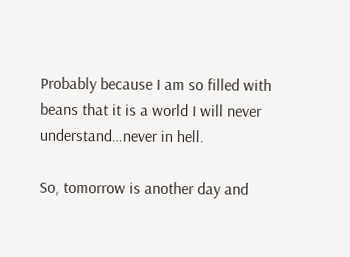Probably because I am so filled with beans that it is a world I will never understand…never in hell.

So, tomorrow is another day and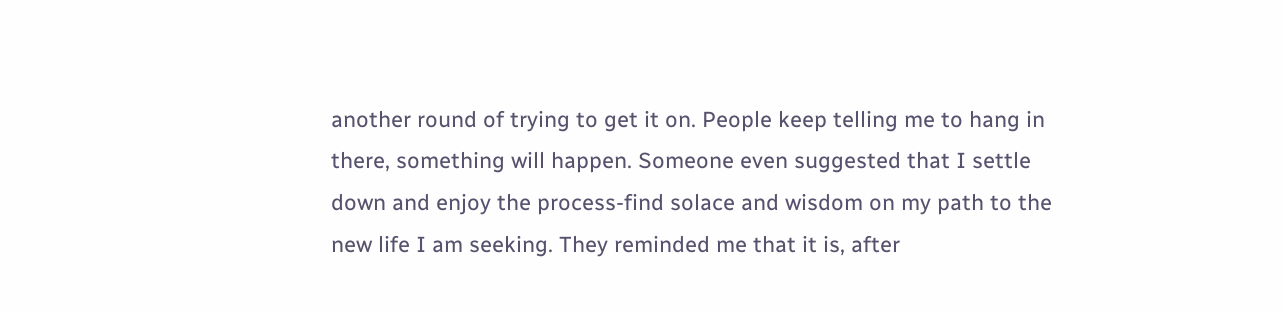another round of trying to get it on. People keep telling me to hang in there, something will happen. Someone even suggested that I settle down and enjoy the process-find solace and wisdom on my path to the new life I am seeking. They reminded me that it is, after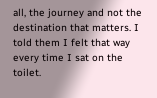all, the journey and not the destination that matters. I told them I felt that way every time I sat on the toilet.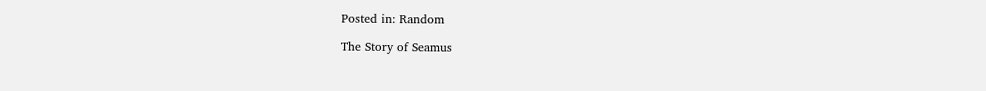Posted in: Random

The Story of Seamus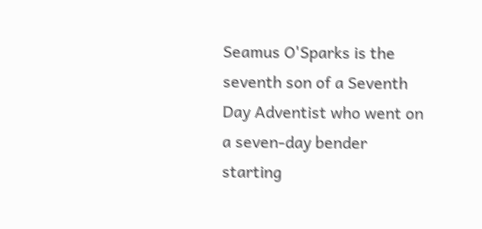Seamus O'Sparks is the seventh son of a Seventh Day Adventist who went on a seven-day bender starting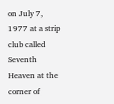on July 7, 1977 at a strip club called Seventh Heaven at the corner of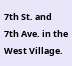7th St. and 7th Ave. in the West Village.